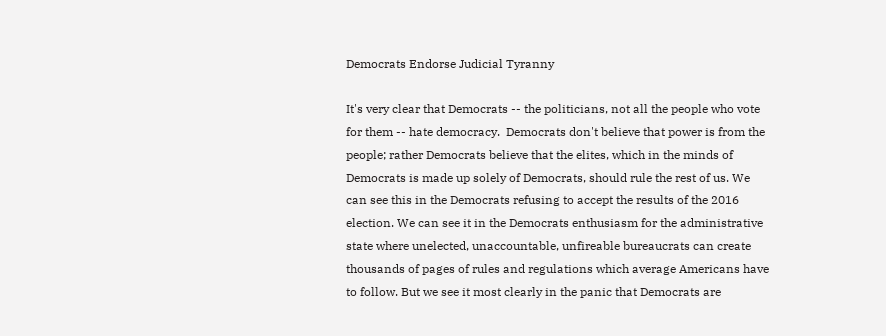Democrats Endorse Judicial Tyranny

It's very clear that Democrats -- the politicians, not all the people who vote for them -- hate democracy.  Democrats don't believe that power is from the people; rather Democrats believe that the elites, which in the minds of Democrats is made up solely of Democrats, should rule the rest of us. We can see this in the Democrats refusing to accept the results of the 2016 election. We can see it in the Democrats enthusiasm for the administrative state where unelected, unaccountable, unfireable bureaucrats can create thousands of pages of rules and regulations which average Americans have to follow. But we see it most clearly in the panic that Democrats are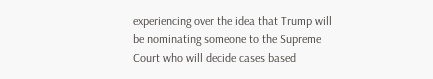experiencing over the idea that Trump will be nominating someone to the Supreme Court who will decide cases based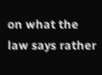on what the law says rather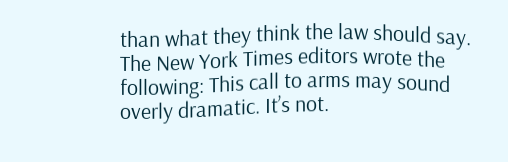than what they think the law should say. The New York Times editors wrote the following: This call to arms may sound overly dramatic. It’s not.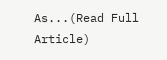As...(Read Full Article)